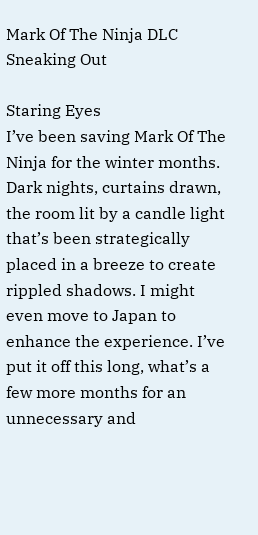Mark Of The Ninja DLC Sneaking Out

Staring Eyes
I’ve been saving Mark Of The Ninja for the winter months. Dark nights, curtains drawn, the room lit by a candle light that’s been strategically placed in a breeze to create rippled shadows. I might even move to Japan to enhance the experience. I’ve put it off this long, what’s a few more months for an unnecessary and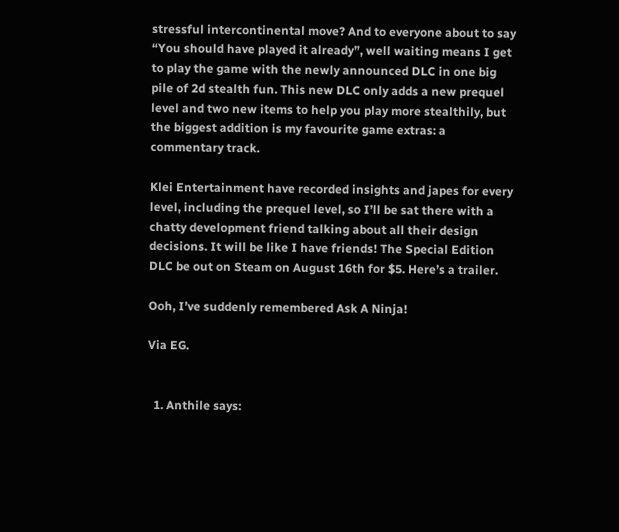stressful intercontinental move? And to everyone about to say “You should have played it already”, well waiting means I get to play the game with the newly announced DLC in one big pile of 2d stealth fun. This new DLC only adds a new prequel level and two new items to help you play more stealthily, but the biggest addition is my favourite game extras: a commentary track.

Klei Entertainment have recorded insights and japes for every level, including the prequel level, so I’ll be sat there with a chatty development friend talking about all their design decisions. It will be like I have friends! The Special Edition DLC be out on Steam on August 16th for $5. Here’s a trailer.

Ooh, I’ve suddenly remembered Ask A Ninja!

Via EG.


  1. Anthile says: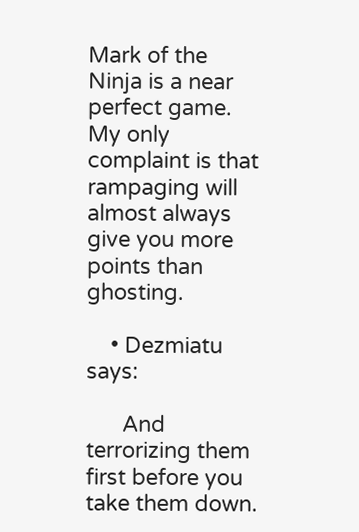Mark of the Ninja is a near perfect game. My only complaint is that rampaging will almost always give you more points than ghosting.

    • Dezmiatu says:

      And terrorizing them first before you take them down.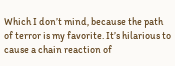Which I don’t mind, because the path of terror is my favorite. It’s hilarious to cause a chain reaction of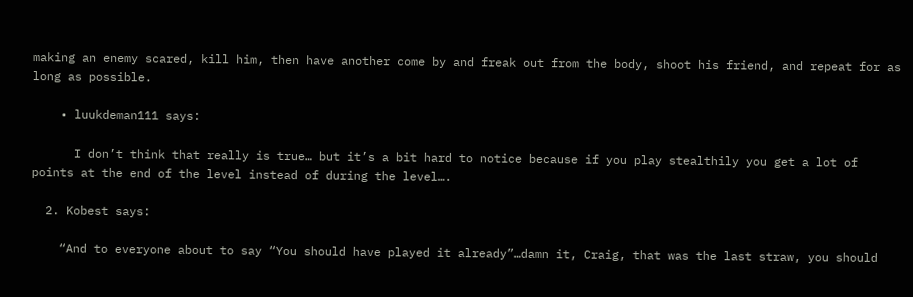making an enemy scared, kill him, then have another come by and freak out from the body, shoot his friend, and repeat for as long as possible.

    • luukdeman111 says:

      I don’t think that really is true… but it’s a bit hard to notice because if you play stealthily you get a lot of points at the end of the level instead of during the level….

  2. Kobest says:

    “And to everyone about to say “You should have played it already”…damn it, Craig, that was the last straw, you should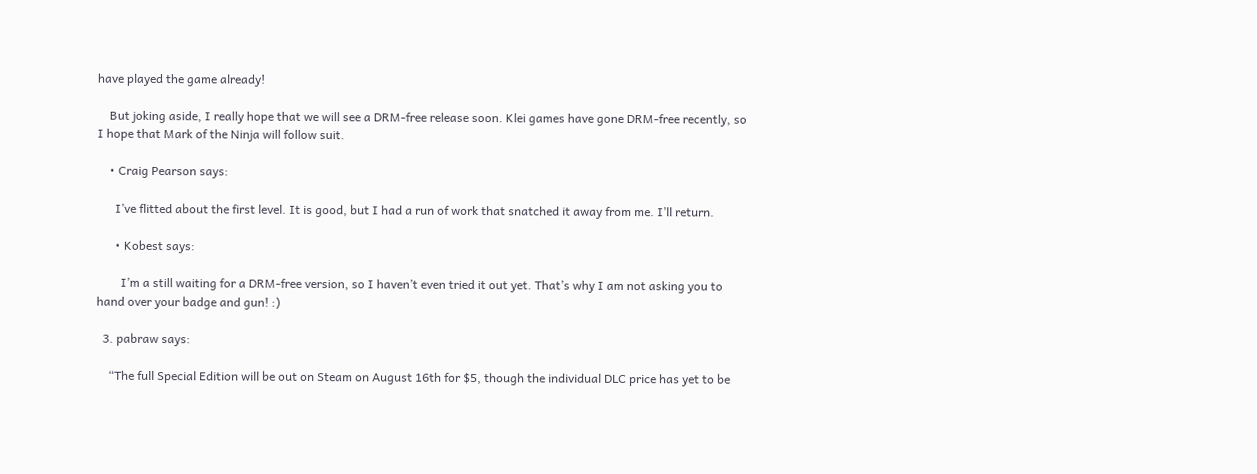have played the game already!

    But joking aside, I really hope that we will see a DRM-free release soon. Klei games have gone DRM-free recently, so I hope that Mark of the Ninja will follow suit.

    • Craig Pearson says:

      I’ve flitted about the first level. It is good, but I had a run of work that snatched it away from me. I’ll return.

      • Kobest says:

        I’m a still waiting for a DRM-free version, so I haven’t even tried it out yet. That’s why I am not asking you to hand over your badge and gun! :)

  3. pabraw says:

    “The full Special Edition will be out on Steam on August 16th for $5, though the individual DLC price has yet to be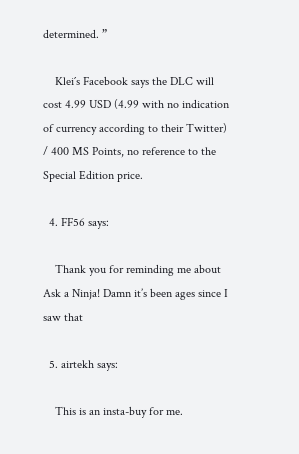determined. ”

    Klei´s Facebook says the DLC will cost 4.99 USD (4.99 with no indication of currency according to their Twitter) / 400 MS Points, no reference to the Special Edition price.

  4. FF56 says:

    Thank you for reminding me about Ask a Ninja! Damn it’s been ages since I saw that

  5. airtekh says:

    This is an insta-buy for me.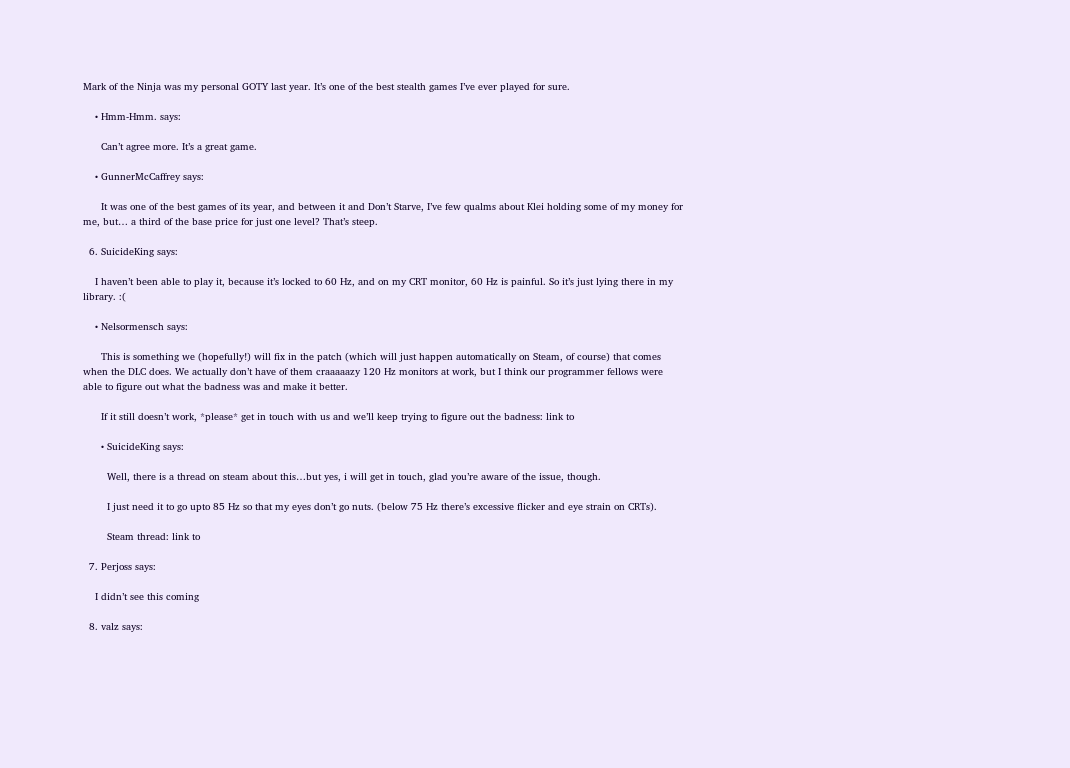Mark of the Ninja was my personal GOTY last year. It’s one of the best stealth games I’ve ever played for sure.

    • Hmm-Hmm. says:

      Can’t agree more. It’s a great game.

    • GunnerMcCaffrey says:

      It was one of the best games of its year, and between it and Don’t Starve, I’ve few qualms about Klei holding some of my money for me, but… a third of the base price for just one level? That’s steep.

  6. SuicideKing says:

    I haven’t been able to play it, because it’s locked to 60 Hz, and on my CRT monitor, 60 Hz is painful. So it’s just lying there in my library. :(

    • Nelsormensch says:

      This is something we (hopefully!) will fix in the patch (which will just happen automatically on Steam, of course) that comes when the DLC does. We actually don’t have of them craaaaazy 120 Hz monitors at work, but I think our programmer fellows were able to figure out what the badness was and make it better.

      If it still doesn’t work, *please* get in touch with us and we’ll keep trying to figure out the badness: link to

      • SuicideKing says:

        Well, there is a thread on steam about this…but yes, i will get in touch, glad you’re aware of the issue, though.

        I just need it to go upto 85 Hz so that my eyes don’t go nuts. (below 75 Hz there’s excessive flicker and eye strain on CRTs).

        Steam thread: link to

  7. Perjoss says:

    I didn’t see this coming

  8. valz says: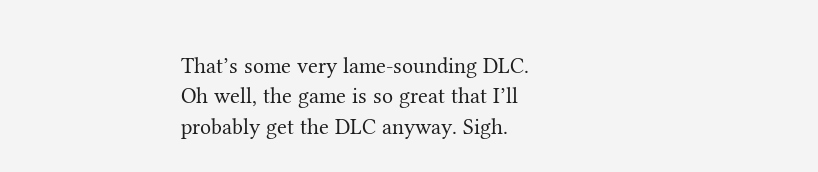That’s some very lame-sounding DLC. Oh well, the game is so great that I’ll probably get the DLC anyway. Sigh.